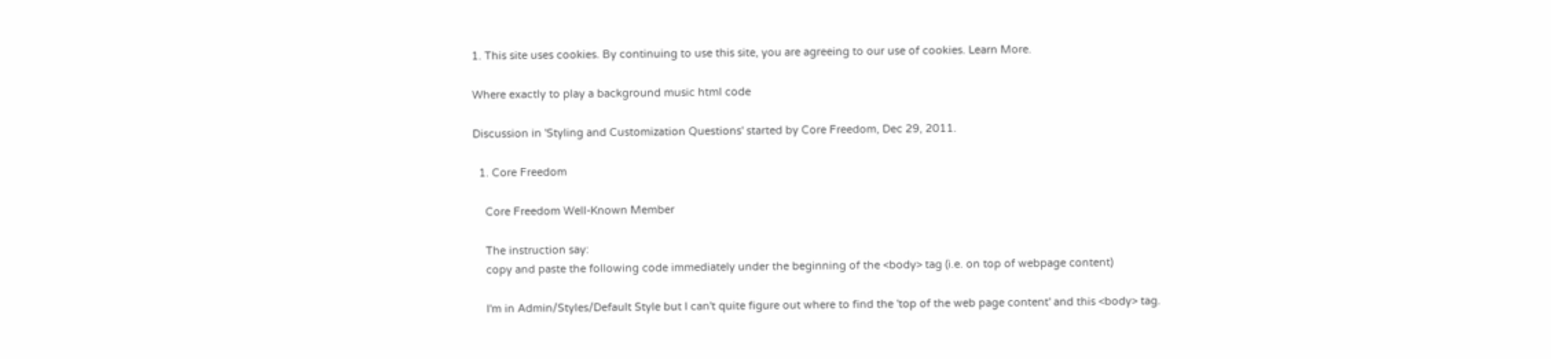1. This site uses cookies. By continuing to use this site, you are agreeing to our use of cookies. Learn More.

Where exactly to play a background music html code

Discussion in 'Styling and Customization Questions' started by Core Freedom, Dec 29, 2011.

  1. Core Freedom

    Core Freedom Well-Known Member

    The instruction say:
    copy and paste the following code immediately under the beginning of the <body> tag (i.e. on top of webpage content)

    I'm in Admin/Styles/Default Style but I can't quite figure out where to find the 'top of the web page content' and this <body> tag.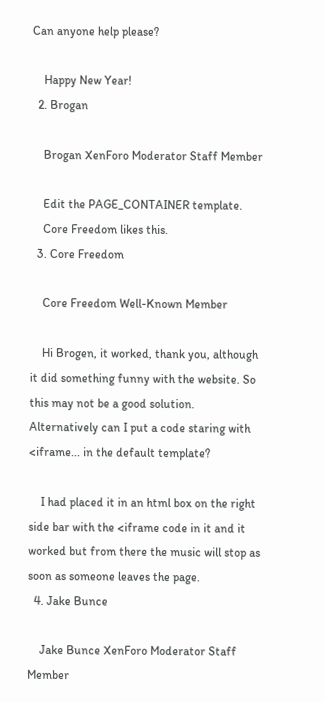Can anyone help please?

    Happy New Year!
  2. Brogan

    Brogan XenForo Moderator Staff Member

    Edit the PAGE_CONTAINER template.
    Core Freedom likes this.
  3. Core Freedom

    Core Freedom Well-Known Member

    Hi Brogen, it worked, thank you, although it did something funny with the website. So this may not be a good solution. Alternatively can I put a code staring with <iframe... in the default template?

    I had placed it in an html box on the right side bar with the <iframe code in it and it worked but from there the music will stop as soon as someone leaves the page.
  4. Jake Bunce

    Jake Bunce XenForo Moderator Staff Member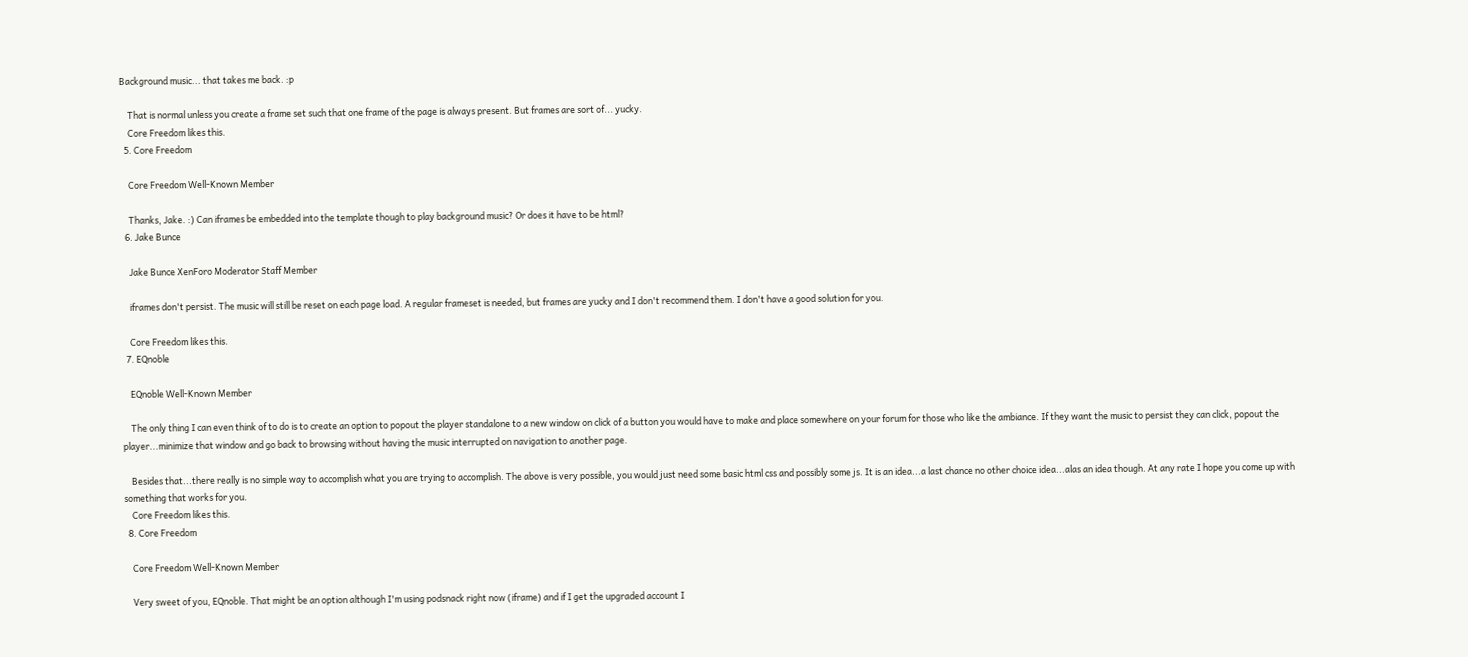Background music... that takes me back. :p

    That is normal unless you create a frame set such that one frame of the page is always present. But frames are sort of... yucky.
    Core Freedom likes this.
  5. Core Freedom

    Core Freedom Well-Known Member

    Thanks, Jake. :) Can iframes be embedded into the template though to play background music? Or does it have to be html?
  6. Jake Bunce

    Jake Bunce XenForo Moderator Staff Member

    iframes don't persist. The music will still be reset on each page load. A regular frameset is needed, but frames are yucky and I don't recommend them. I don't have a good solution for you.

    Core Freedom likes this.
  7. EQnoble

    EQnoble Well-Known Member

    The only thing I can even think of to do is to create an option to popout the player standalone to a new window on click of a button you would have to make and place somewhere on your forum for those who like the ambiance. If they want the music to persist they can click, popout the player...minimize that window and go back to browsing without having the music interrupted on navigation to another page.

    Besides that...there really is no simple way to accomplish what you are trying to accomplish. The above is very possible, you would just need some basic html css and possibly some js. It is an idea...a last chance no other choice idea...alas an idea though. At any rate I hope you come up with something that works for you.
    Core Freedom likes this.
  8. Core Freedom

    Core Freedom Well-Known Member

    Very sweet of you, EQnoble. That might be an option although I'm using podsnack right now (iframe) and if I get the upgraded account I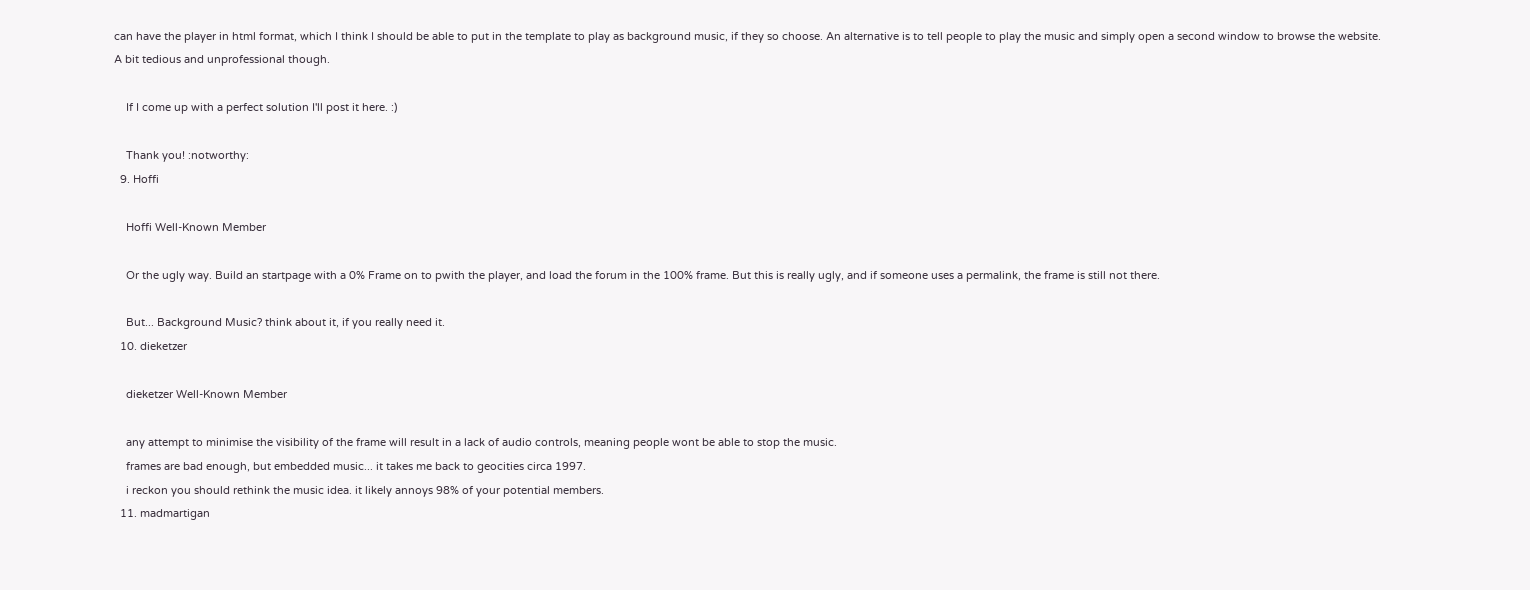can have the player in html format, which I think I should be able to put in the template to play as background music, if they so choose. An alternative is to tell people to play the music and simply open a second window to browse the website. A bit tedious and unprofessional though.

    If I come up with a perfect solution I'll post it here. :)

    Thank you! :notworthy:
  9. Hoffi

    Hoffi Well-Known Member

    Or the ugly way. Build an startpage with a 0% Frame on to pwith the player, and load the forum in the 100% frame. But this is really ugly, and if someone uses a permalink, the frame is still not there.

    But... Background Music? think about it, if you really need it.
  10. dieketzer

    dieketzer Well-Known Member

    any attempt to minimise the visibility of the frame will result in a lack of audio controls, meaning people wont be able to stop the music.
    frames are bad enough, but embedded music... it takes me back to geocities circa 1997.
    i reckon you should rethink the music idea. it likely annoys 98% of your potential members.
  11. madmartigan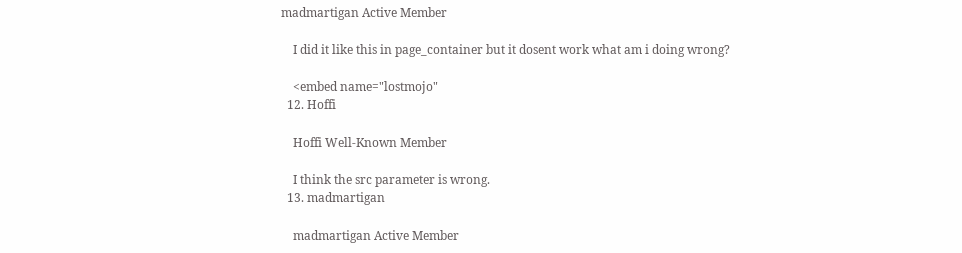madmartigan Active Member

    I did it like this in page_container but it dosent work what am i doing wrong?

    <embed name="lostmojo"
  12. Hoffi

    Hoffi Well-Known Member

    I think the src parameter is wrong.
  13. madmartigan

    madmartigan Active Member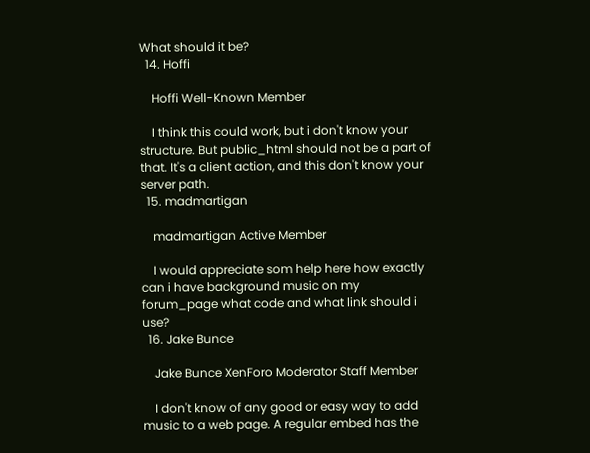What should it be?
  14. Hoffi

    Hoffi Well-Known Member

    I think this could work, but i don't know your structure. But public_html should not be a part of that. It's a client action, and this don't know your server path.
  15. madmartigan

    madmartigan Active Member

    I would appreciate som help here how exactly can i have background music on my forum_page what code and what link should i use?
  16. Jake Bunce

    Jake Bunce XenForo Moderator Staff Member

    I don't know of any good or easy way to add music to a web page. A regular embed has the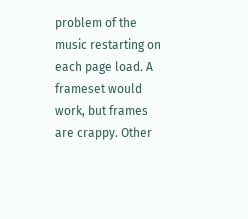problem of the music restarting on each page load. A frameset would work, but frames are crappy. Other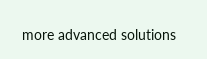more advanced solutions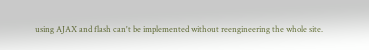using AJAX and flash can't be implemented without reengineering the whole site.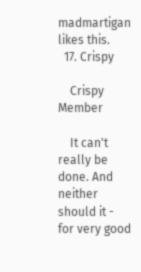madmartigan likes this.
  17. Crispy

    Crispy Member

    It can't really be done. And neither should it - for very good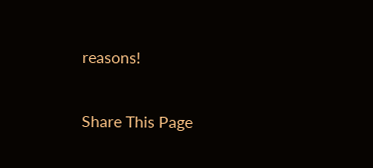reasons!

Share This Page